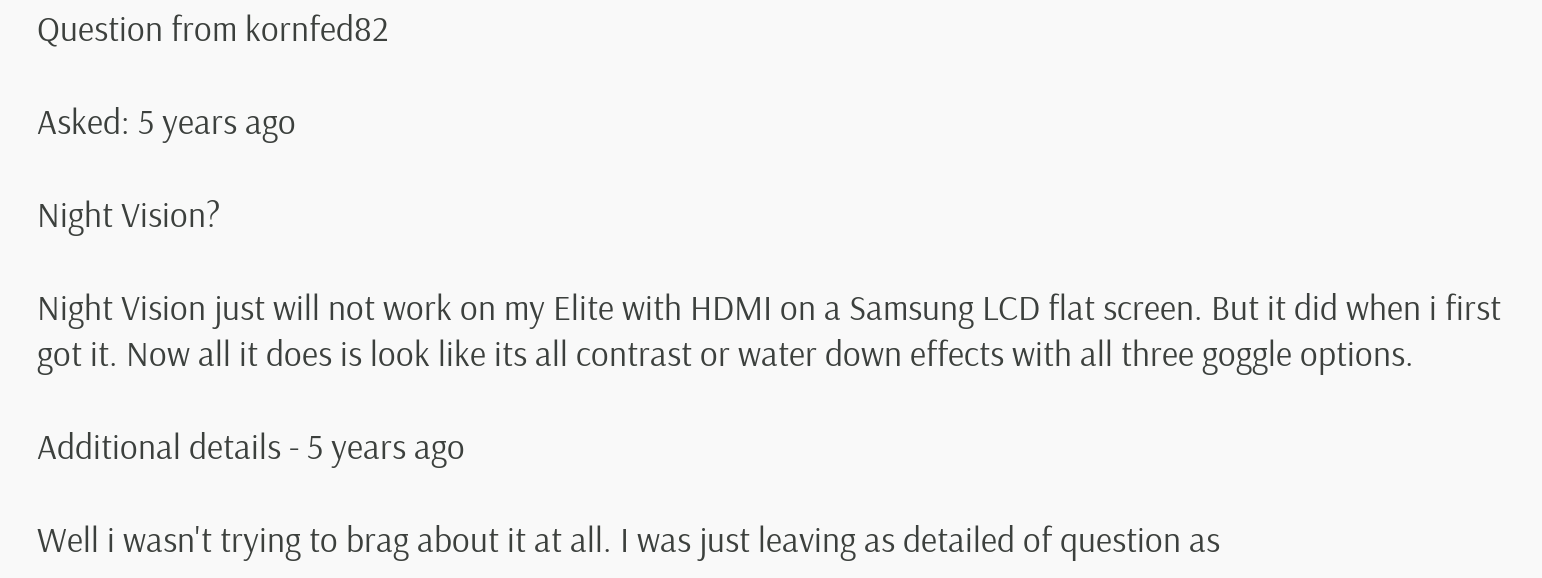Question from kornfed82

Asked: 5 years ago

Night Vision?

Night Vision just will not work on my Elite with HDMI on a Samsung LCD flat screen. But it did when i first got it. Now all it does is look like its all contrast or water down effects with all three goggle options.

Additional details - 5 years ago

Well i wasn't trying to brag about it at all. I was just leaving as detailed of question as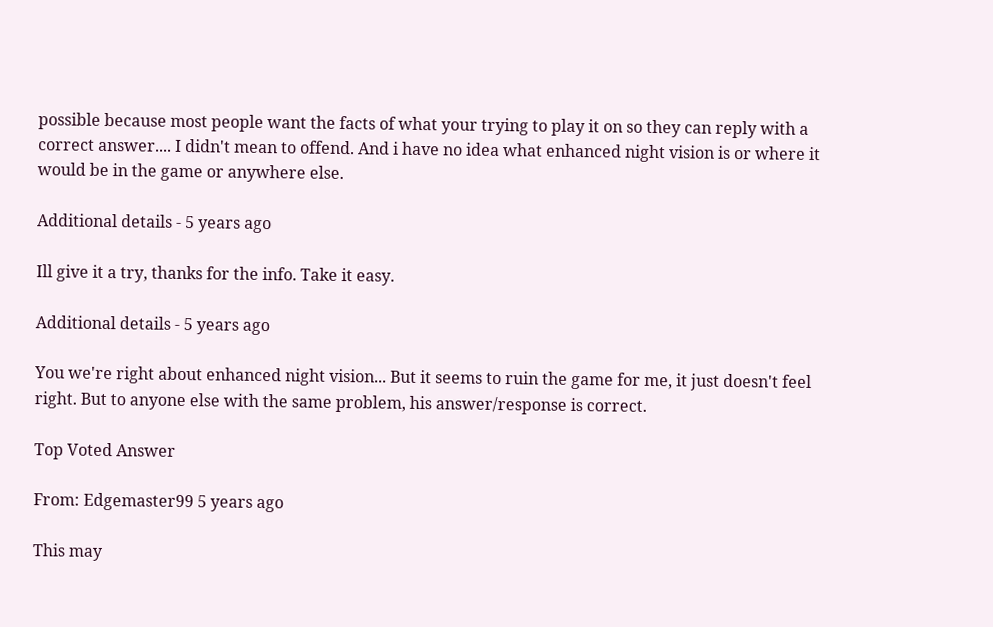possible because most people want the facts of what your trying to play it on so they can reply with a correct answer.... I didn't mean to offend. And i have no idea what enhanced night vision is or where it would be in the game or anywhere else.

Additional details - 5 years ago

Ill give it a try, thanks for the info. Take it easy.

Additional details - 5 years ago

You we're right about enhanced night vision... But it seems to ruin the game for me, it just doesn't feel right. But to anyone else with the same problem, his answer/response is correct.

Top Voted Answer

From: Edgemaster99 5 years ago

This may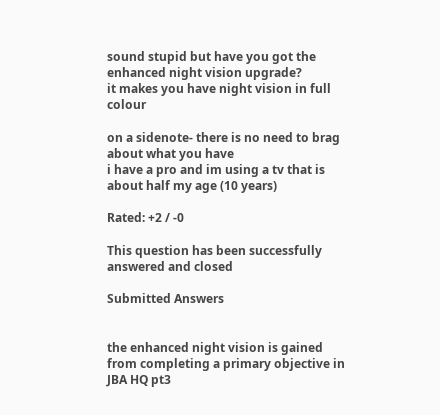sound stupid but have you got the enhanced night vision upgrade?
it makes you have night vision in full colour

on a sidenote- there is no need to brag about what you have
i have a pro and im using a tv that is about half my age (10 years)

Rated: +2 / -0

This question has been successfully answered and closed

Submitted Answers


the enhanced night vision is gained from completing a primary objective in JBA HQ pt3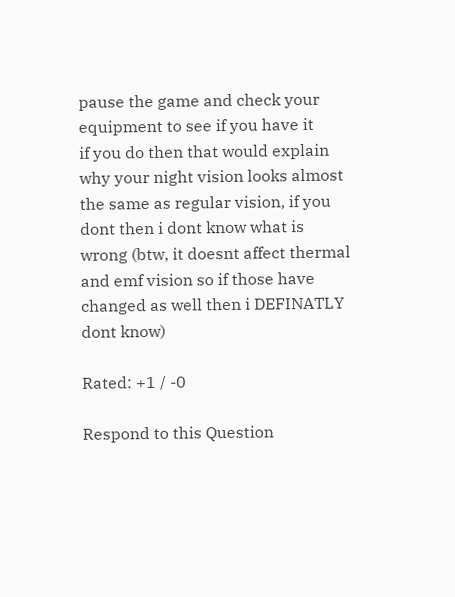pause the game and check your equipment to see if you have it
if you do then that would explain why your night vision looks almost the same as regular vision, if you dont then i dont know what is wrong (btw, it doesnt affect thermal and emf vision so if those have changed as well then i DEFINATLY dont know)

Rated: +1 / -0

Respond to this Question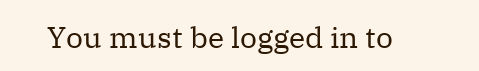You must be logged in to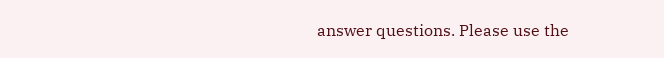answer questions. Please use the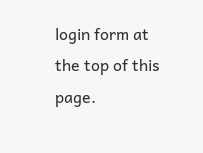login form at the top of this page.